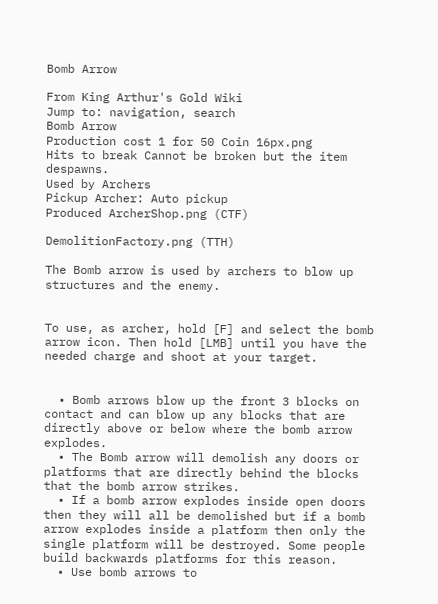Bomb Arrow

From King Arthur's Gold Wiki
Jump to: navigation, search
Bomb Arrow
Production cost 1 for 50 Coin 16px.png
Hits to break Cannot be broken but the item despawns.
Used by Archers
Pickup Archer: Auto pickup
Produced ArcherShop.png (CTF)

DemolitionFactory.png (TTH)

The Bomb arrow is used by archers to blow up structures and the enemy.


To use, as archer, hold [F] and select the bomb arrow icon. Then hold [LMB] until you have the needed charge and shoot at your target.


  • Bomb arrows blow up the front 3 blocks on contact and can blow up any blocks that are directly above or below where the bomb arrow explodes.
  • The Bomb arrow will demolish any doors or platforms that are directly behind the blocks that the bomb arrow strikes.
  • If a bomb arrow explodes inside open doors then they will all be demolished but if a bomb arrow explodes inside a platform then only the single platform will be destroyed. Some people build backwards platforms for this reason.
  • Use bomb arrows to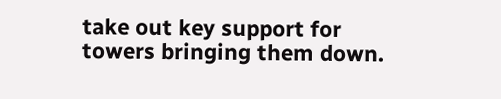take out key support for towers bringing them down.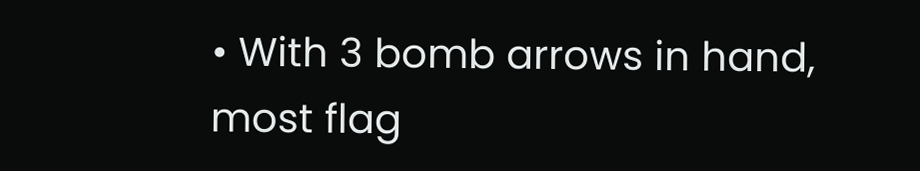• With 3 bomb arrows in hand, most flag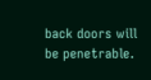back doors will be penetrable.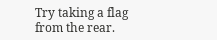Try taking a flag from the rear.